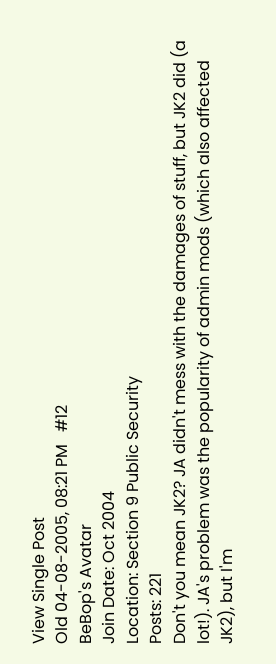View Single Post
Old 04-08-2005, 08:21 PM   #12
BeBop's Avatar
Join Date: Oct 2004
Location: Section 9 Public Security
Posts: 221
Don't you mean JK2? JA didn't mess with the damages of stuff, but JK2 did (a lot!). JA's problem was the popularity of admin mods (which also affected JK2), but I'm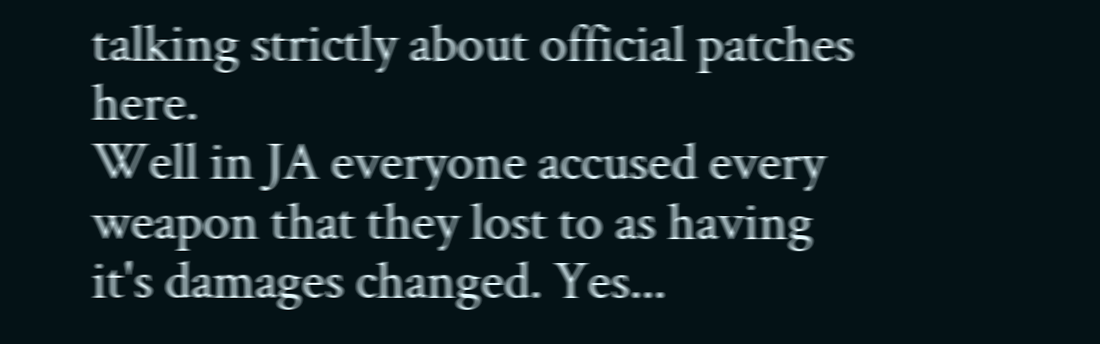talking strictly about official patches here.
Well in JA everyone accused every weapon that they lost to as having it's damages changed. Yes...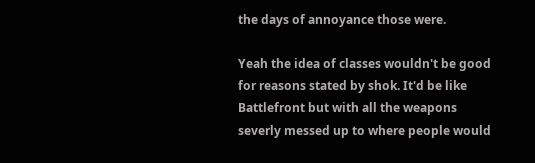the days of annoyance those were.

Yeah the idea of classes wouldn't be good for reasons stated by shok. It'd be like Battlefront but with all the weapons severly messed up to where people would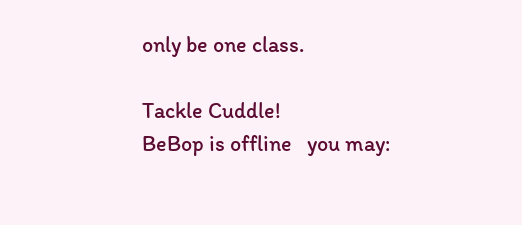only be one class.

Tackle Cuddle!
BeBop is offline   you may: